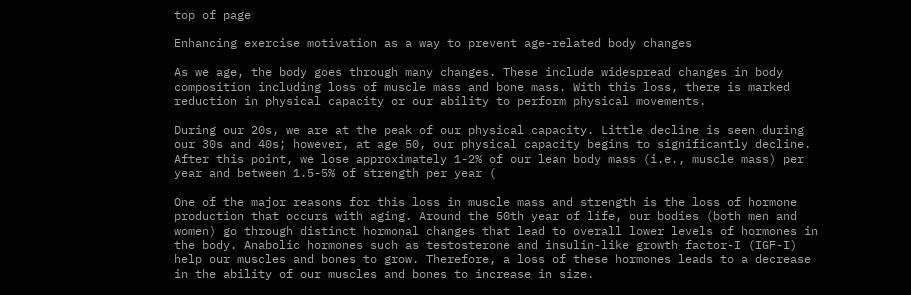top of page

Enhancing exercise motivation as a way to prevent age-related body changes

As we age, the body goes through many changes. These include widespread changes in body composition including loss of muscle mass and bone mass. With this loss, there is marked reduction in physical capacity or our ability to perform physical movements.

During our 20s, we are at the peak of our physical capacity. Little decline is seen during our 30s and 40s; however, at age 50, our physical capacity begins to significantly decline. After this point, we lose approximately 1-2% of our lean body mass (i.e., muscle mass) per year and between 1.5-5% of strength per year (

One of the major reasons for this loss in muscle mass and strength is the loss of hormone production that occurs with aging. Around the 50th year of life, our bodies (both men and women) go through distinct hormonal changes that lead to overall lower levels of hormones in the body. Anabolic hormones such as testosterone and insulin-like growth factor-I (IGF-I) help our muscles and bones to grow. Therefore, a loss of these hormones leads to a decrease in the ability of our muscles and bones to increase in size.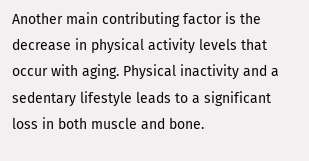Another main contributing factor is the decrease in physical activity levels that occur with aging. Physical inactivity and a sedentary lifestyle leads to a significant loss in both muscle and bone.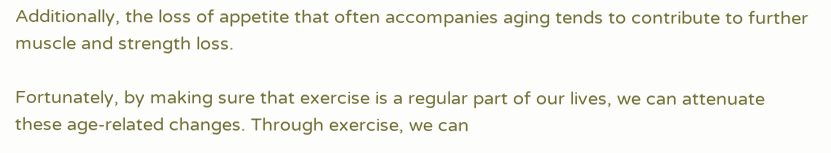Additionally, the loss of appetite that often accompanies aging tends to contribute to further muscle and strength loss.

Fortunately, by making sure that exercise is a regular part of our lives, we can attenuate these age-related changes. Through exercise, we can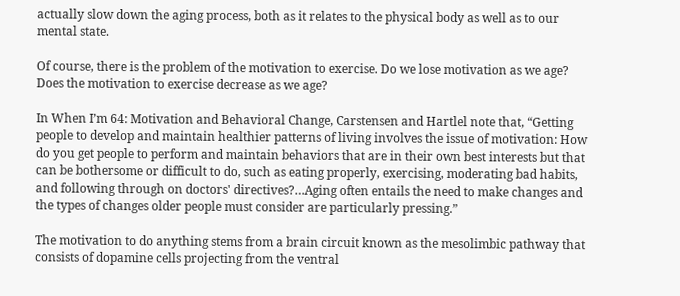actually slow down the aging process, both as it relates to the physical body as well as to our mental state.

Of course, there is the problem of the motivation to exercise. Do we lose motivation as we age? Does the motivation to exercise decrease as we age?

In When I’m 64: Motivation and Behavioral Change, Carstensen and Hartlel note that, “Getting people to develop and maintain healthier patterns of living involves the issue of motivation: How do you get people to perform and maintain behaviors that are in their own best interests but that can be bothersome or difficult to do, such as eating properly, exercising, moderating bad habits, and following through on doctors' directives?…Aging often entails the need to make changes and the types of changes older people must consider are particularly pressing.”

The motivation to do anything stems from a brain circuit known as the mesolimbic pathway that consists of dopamine cells projecting from the ventral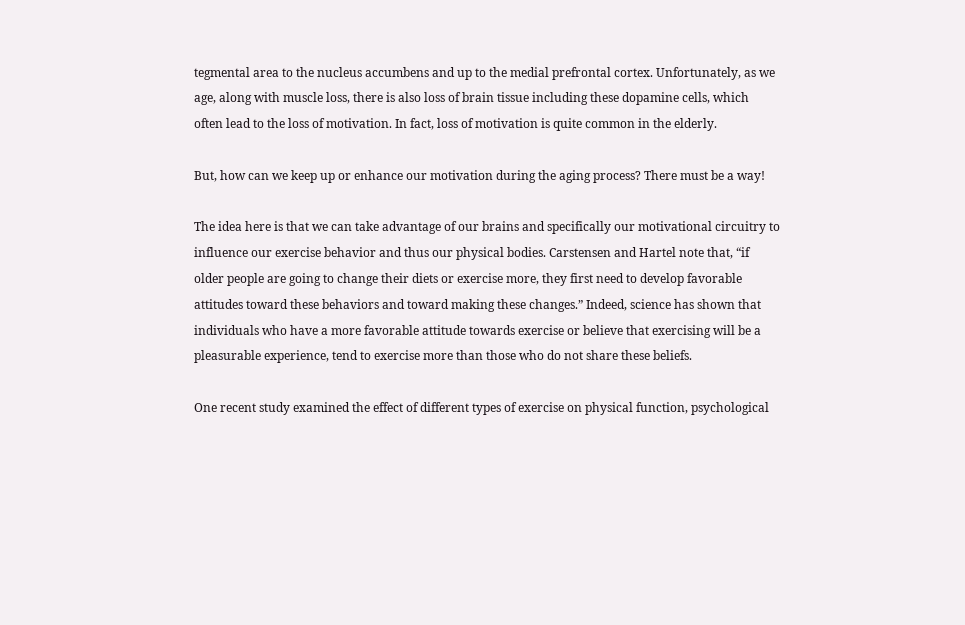tegmental area to the nucleus accumbens and up to the medial prefrontal cortex. Unfortunately, as we age, along with muscle loss, there is also loss of brain tissue including these dopamine cells, which often lead to the loss of motivation. In fact, loss of motivation is quite common in the elderly.

But, how can we keep up or enhance our motivation during the aging process? There must be a way!

The idea here is that we can take advantage of our brains and specifically our motivational circuitry to influence our exercise behavior and thus our physical bodies. Carstensen and Hartel note that, “if older people are going to change their diets or exercise more, they first need to develop favorable attitudes toward these behaviors and toward making these changes.” Indeed, science has shown that individuals who have a more favorable attitude towards exercise or believe that exercising will be a pleasurable experience, tend to exercise more than those who do not share these beliefs.

One recent study examined the effect of different types of exercise on physical function, psychological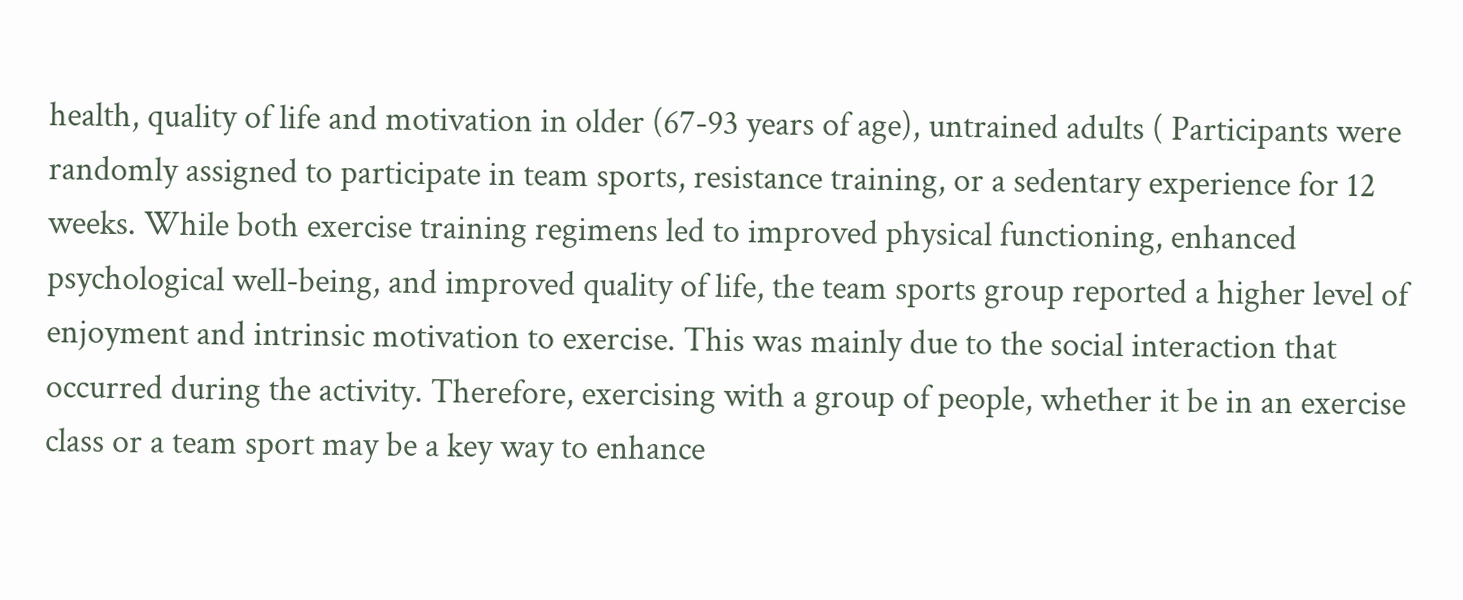health, quality of life and motivation in older (67-93 years of age), untrained adults ( Participants were randomly assigned to participate in team sports, resistance training, or a sedentary experience for 12 weeks. While both exercise training regimens led to improved physical functioning, enhanced psychological well-being, and improved quality of life, the team sports group reported a higher level of enjoyment and intrinsic motivation to exercise. This was mainly due to the social interaction that occurred during the activity. Therefore, exercising with a group of people, whether it be in an exercise class or a team sport may be a key way to enhance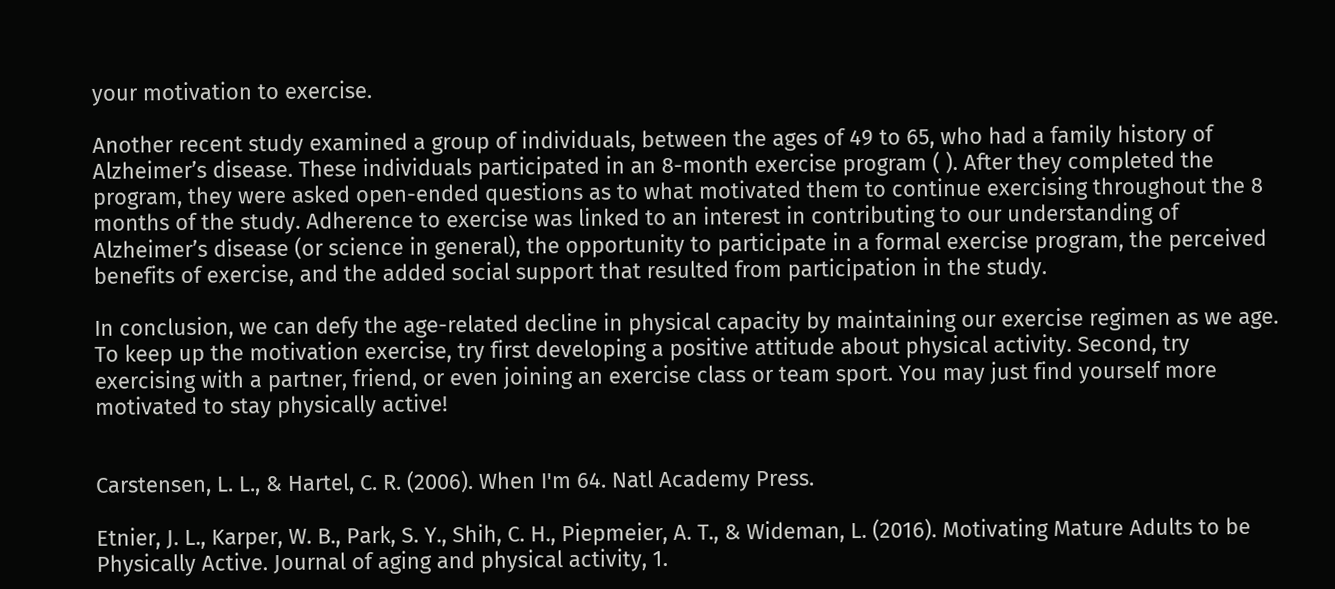your motivation to exercise.

Another recent study examined a group of individuals, between the ages of 49 to 65, who had a family history of Alzheimer’s disease. These individuals participated in an 8-month exercise program ( ). After they completed the program, they were asked open-ended questions as to what motivated them to continue exercising throughout the 8 months of the study. Adherence to exercise was linked to an interest in contributing to our understanding of Alzheimer’s disease (or science in general), the opportunity to participate in a formal exercise program, the perceived benefits of exercise, and the added social support that resulted from participation in the study.

In conclusion, we can defy the age-related decline in physical capacity by maintaining our exercise regimen as we age. To keep up the motivation exercise, try first developing a positive attitude about physical activity. Second, try exercising with a partner, friend, or even joining an exercise class or team sport. You may just find yourself more motivated to stay physically active!


Carstensen, L. L., & Hartel, C. R. (2006). When I'm 64. Natl Academy Press.

Etnier, J. L., Karper, W. B., Park, S. Y., Shih, C. H., Piepmeier, A. T., & Wideman, L. (2016). Motivating Mature Adults to be Physically Active. Journal of aging and physical activity, 1.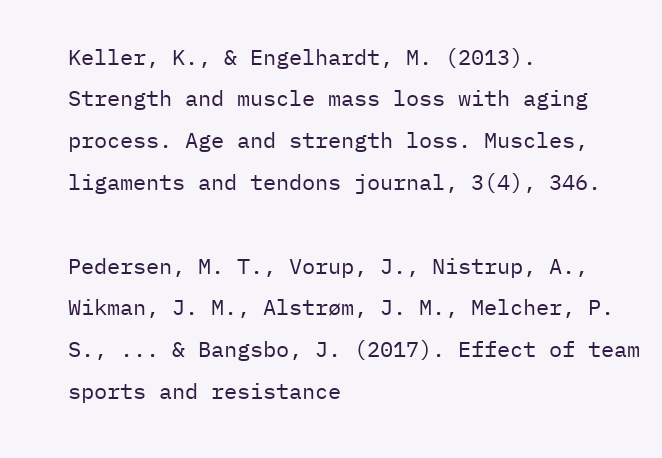Keller, K., & Engelhardt, M. (2013). Strength and muscle mass loss with aging process. Age and strength loss. Muscles, ligaments and tendons journal, 3(4), 346.

Pedersen, M. T., Vorup, J., Nistrup, A., Wikman, J. M., Alstrøm, J. M., Melcher, P. S., ... & Bangsbo, J. (2017). Effect of team sports and resistance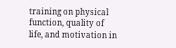training on physical function, quality of life, and motivation in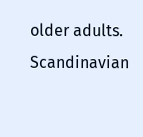older adults. Scandinavian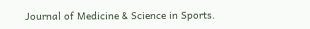Journal of Medicine & Science in Sports.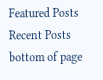Featured Posts
Recent Posts
bottom of page